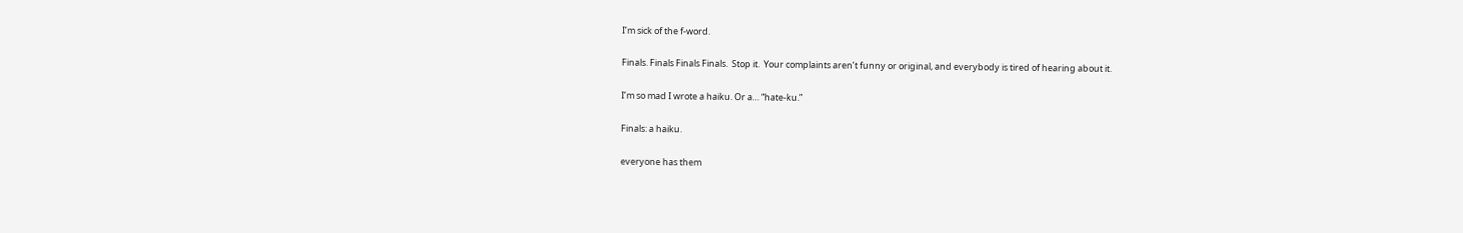I’m sick of the f-word.

Finals. Finals Finals Finals.  Stop it.  Your complaints aren’t funny or original, and everybody is tired of hearing about it.

I’m so mad I wrote a haiku. Or a… “hate-ku.”

Finals: a haiku.

everyone has them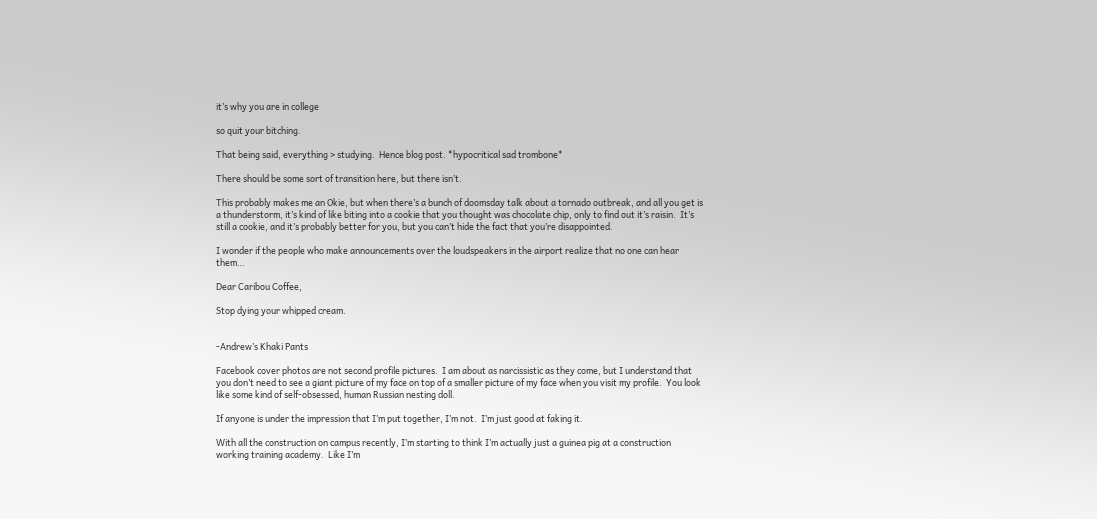it’s why you are in college

so quit your bitching.

That being said, everything > studying.  Hence blog post. *hypocritical sad trombone*

There should be some sort of transition here, but there isn’t.

This probably makes me an Okie, but when there’s a bunch of doomsday talk about a tornado outbreak, and all you get is a thunderstorm, it’s kind of like biting into a cookie that you thought was chocolate chip, only to find out it’s raisin.  It’s still a cookie, and it’s probably better for you, but you can’t hide the fact that you’re disappointed.

I wonder if the people who make announcements over the loudspeakers in the airport realize that no one can hear them…

Dear Caribou Coffee,

Stop dying your whipped cream.


-Andrew’s Khaki Pants

Facebook cover photos are not second profile pictures.  I am about as narcissistic as they come, but I understand that you don’t need to see a giant picture of my face on top of a smaller picture of my face when you visit my profile.  You look like some kind of self-obsessed, human Russian nesting doll.

If anyone is under the impression that I’m put together, I’m not.  I’m just good at faking it.

With all the construction on campus recently, I’m starting to think I’m actually just a guinea pig at a construction working training academy.  Like I’m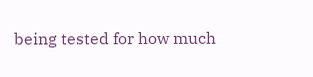being tested for how much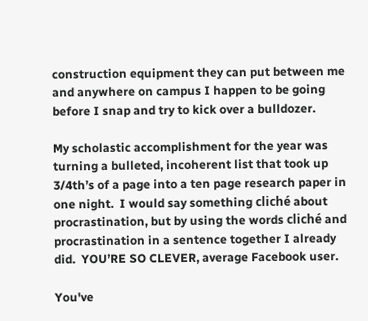construction equipment they can put between me and anywhere on campus I happen to be going before I snap and try to kick over a bulldozer.

My scholastic accomplishment for the year was turning a bulleted, incoherent list that took up 3/4th’s of a page into a ten page research paper in one night.  I would say something cliché about procrastination, but by using the words cliché and procrastination in a sentence together I already did.  YOU’RE SO CLEVER, average Facebook user.

You've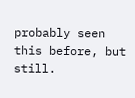probably seen this before, but still.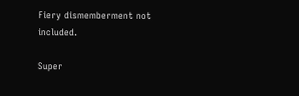Fiery dismemberment not included.

Super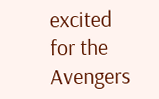excited for the Avengers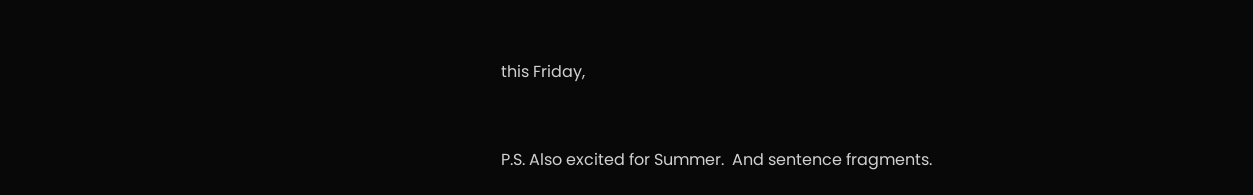this Friday,


P.S. Also excited for Summer.  And sentence fragments.